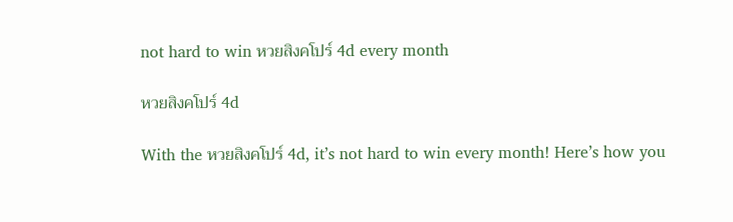not hard to win หวยสิงคโปร์ 4d every month

หวยสิงคโปร์ 4d

With the หวยสิงคโปร์ 4d, it’s not hard to win every month! Here’s how you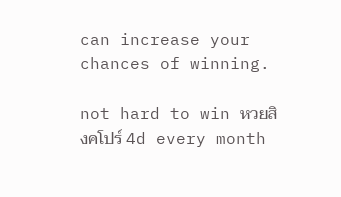can increase your chances of winning.

not hard to win หวยสิงคโปร์ 4d every month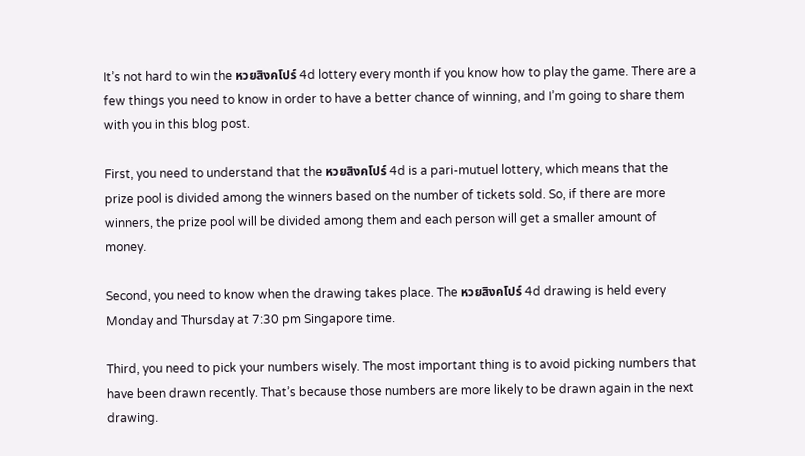It’s not hard to win the หวยสิงคโปร์ 4d lottery every month if you know how to play the game. There are a few things you need to know in order to have a better chance of winning, and I’m going to share them with you in this blog post.

First, you need to understand that the หวยสิงคโปร์ 4d is a pari-mutuel lottery, which means that the prize pool is divided among the winners based on the number of tickets sold. So, if there are more winners, the prize pool will be divided among them and each person will get a smaller amount of money.

Second, you need to know when the drawing takes place. The หวยสิงคโปร์ 4d drawing is held every Monday and Thursday at 7:30 pm Singapore time.

Third, you need to pick your numbers wisely. The most important thing is to avoid picking numbers that have been drawn recently. That’s because those numbers are more likely to be drawn again in the next drawing.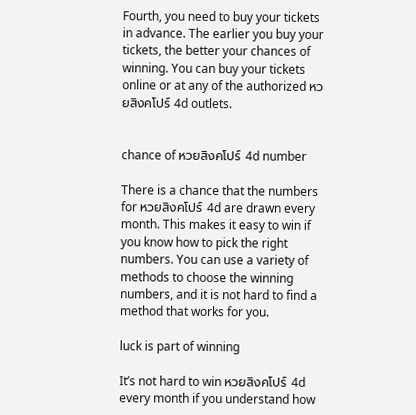Fourth, you need to buy your tickets in advance. The earlier you buy your tickets, the better your chances of winning. You can buy your tickets online or at any of the authorized หวยสิงคโปร์ 4d outlets.


chance of หวยสิงคโปร์ 4d number

There is a chance that the numbers for หวยสิงคโปร์ 4d are drawn every month. This makes it easy to win if you know how to pick the right numbers. You can use a variety of methods to choose the winning numbers, and it is not hard to find a method that works for you.

luck is part of winning

It’s not hard to win หวยสิงคโปร์ 4d every month if you understand how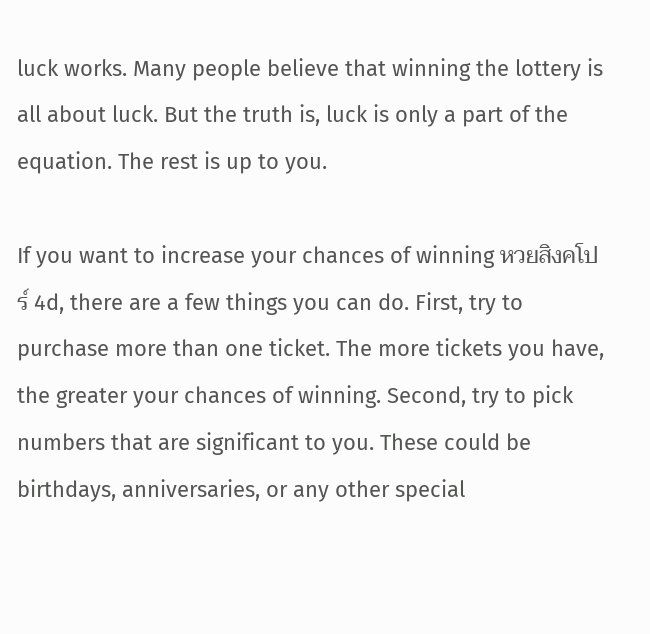luck works. Many people believe that winning the lottery is all about luck. But the truth is, luck is only a part of the equation. The rest is up to you.

If you want to increase your chances of winning หวยสิงคโปร์ 4d, there are a few things you can do. First, try to purchase more than one ticket. The more tickets you have, the greater your chances of winning. Second, try to pick numbers that are significant to you. These could be birthdays, anniversaries, or any other special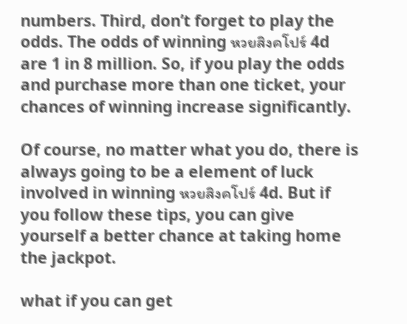numbers. Third, don’t forget to play the odds. The odds of winning หวยสิงคโปร์ 4d are 1 in 8 million. So, if you play the odds and purchase more than one ticket, your chances of winning increase significantly.

Of course, no matter what you do, there is always going to be a element of luck involved in winning หวยสิงคโปร์ 4d. But if you follow these tips, you can give yourself a better chance at taking home the jackpot.

what if you can get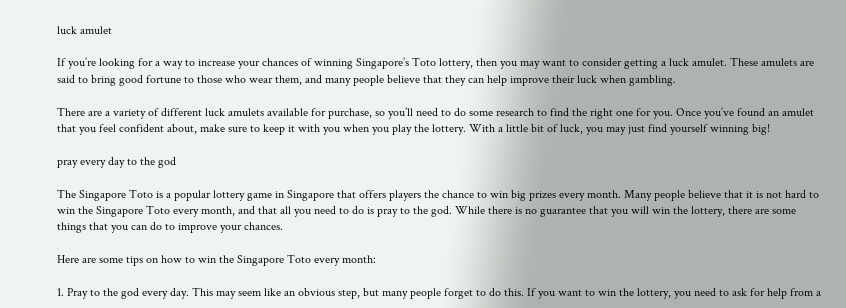luck amulet

If you’re looking for a way to increase your chances of winning Singapore’s Toto lottery, then you may want to consider getting a luck amulet. These amulets are said to bring good fortune to those who wear them, and many people believe that they can help improve their luck when gambling.

There are a variety of different luck amulets available for purchase, so you’ll need to do some research to find the right one for you. Once you’ve found an amulet that you feel confident about, make sure to keep it with you when you play the lottery. With a little bit of luck, you may just find yourself winning big!

pray every day to the god

The Singapore Toto is a popular lottery game in Singapore that offers players the chance to win big prizes every month. Many people believe that it is not hard to win the Singapore Toto every month, and that all you need to do is pray to the god. While there is no guarantee that you will win the lottery, there are some things that you can do to improve your chances.

Here are some tips on how to win the Singapore Toto every month:

1. Pray to the god every day. This may seem like an obvious step, but many people forget to do this. If you want to win the lottery, you need to ask for help from a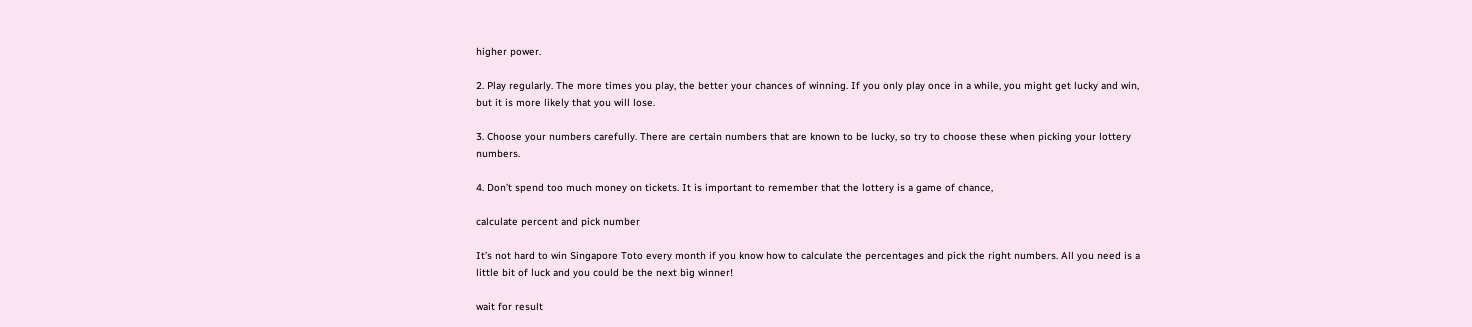higher power.

2. Play regularly. The more times you play, the better your chances of winning. If you only play once in a while, you might get lucky and win, but it is more likely that you will lose.

3. Choose your numbers carefully. There are certain numbers that are known to be lucky, so try to choose these when picking your lottery numbers.

4. Don’t spend too much money on tickets. It is important to remember that the lottery is a game of chance,

calculate percent and pick number

It’s not hard to win Singapore Toto every month if you know how to calculate the percentages and pick the right numbers. All you need is a little bit of luck and you could be the next big winner!

wait for result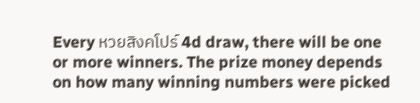Every หวยสิงคโปร์ 4d draw, there will be one or more winners. The prize money depends on how many winning numbers were picked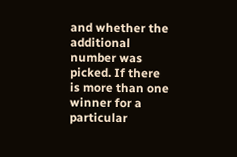and whether the additional number was picked. If there is more than one winner for a particular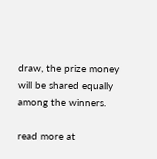draw, the prize money will be shared equally among the winners.

read more at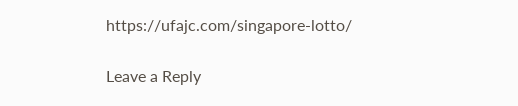https://ufajc.com/singapore-lotto/

Leave a Reply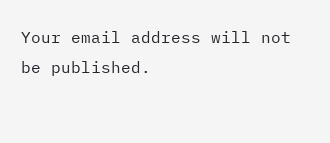Your email address will not be published.